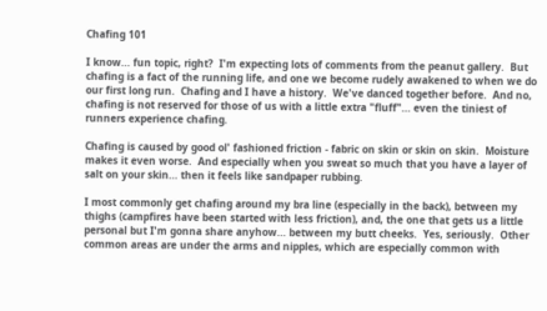Chafing 101

I know... fun topic, right?  I'm expecting lots of comments from the peanut gallery.  But chafing is a fact of the running life, and one we become rudely awakened to when we do our first long run.  Chafing and I have a history.  We've danced together before.  And no, chafing is not reserved for those of us with a little extra "fluff"... even the tiniest of runners experience chafing.

Chafing is caused by good ol' fashioned friction - fabric on skin or skin on skin.  Moisture makes it even worse.  And especially when you sweat so much that you have a layer of salt on your skin... then it feels like sandpaper rubbing.

I most commonly get chafing around my bra line (especially in the back), between my thighs (campfires have been started with less friction), and, the one that gets us a little personal but I'm gonna share anyhow... between my butt cheeks.  Yes, seriously.  Other common areas are under the arms and nipples, which are especially common with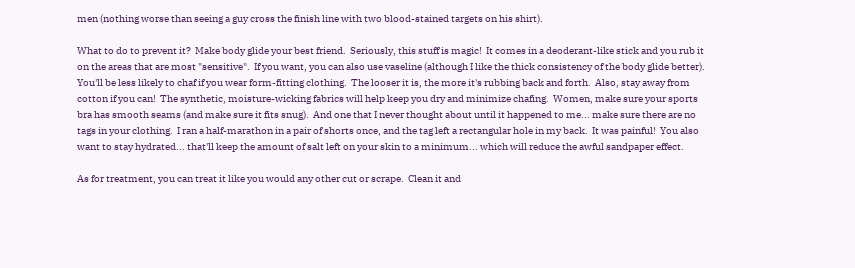men (nothing worse than seeing a guy cross the finish line with two blood-stained targets on his shirt).

What to do to prevent it?  Make body glide your best friend.  Seriously, this stuff is magic!  It comes in a deoderant-like stick and you rub it on the areas that are most "sensitive".  If you want, you can also use vaseline (although I like the thick consistency of the body glide better).  You'll be less likely to chaf if you wear form-fitting clothing.  The looser it is, the more it's rubbing back and forth.  Also, stay away from cotton if you can!  The synthetic, moisture-wicking fabrics will help keep you dry and minimize chafing.  Women, make sure your sports bra has smooth seams (and make sure it fits snug).  And one that I never thought about until it happened to me... make sure there are no tags in your clothing.  I ran a half-marathon in a pair of shorts once, and the tag left a rectangular hole in my back.  It was painful!  You also want to stay hydrated... that'll keep the amount of salt left on your skin to a minimum... which will reduce the awful sandpaper effect.

As for treatment, you can treat it like you would any other cut or scrape.  Clean it and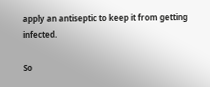apply an antiseptic to keep it from getting infected.

So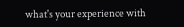what's your experience with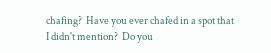chafing?  Have you ever chafed in a spot that I didn't mention?  Do you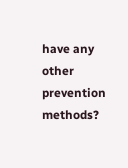have any other prevention methods?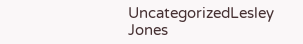UncategorizedLesley Jones